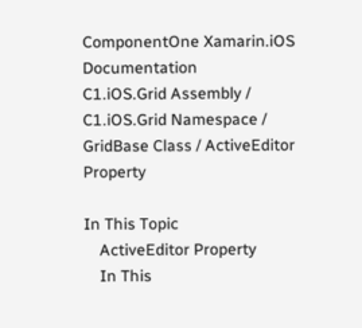ComponentOne Xamarin.iOS Documentation
C1.iOS.Grid Assembly / C1.iOS.Grid Namespace / GridBase Class / ActiveEditor Property

In This Topic
    ActiveEditor Property
    In This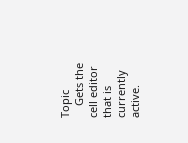Topic
    Gets the cell editor that is currently active.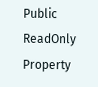Public ReadOnly Property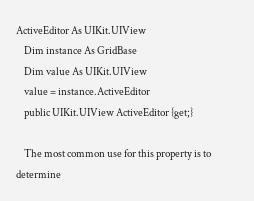ActiveEditor As UIKit.UIView
    Dim instance As GridBase
    Dim value As UIKit.UIView
    value = instance.ActiveEditor
    public UIKit.UIView ActiveEditor {get;}

    The most common use for this property is to determine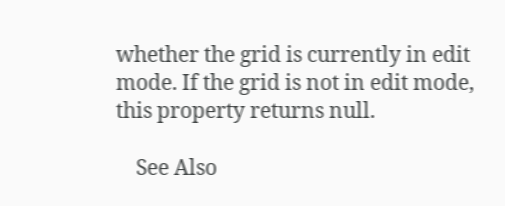whether the grid is currently in edit mode. If the grid is not in edit mode, this property returns null.

    See Also